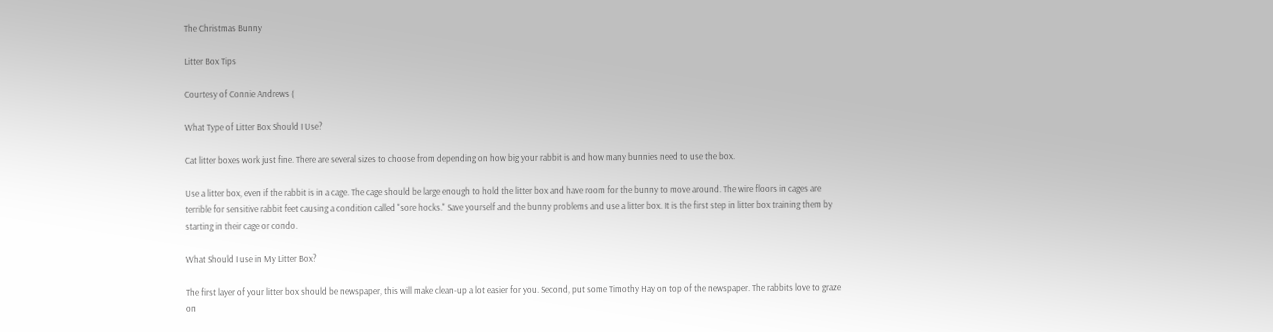The Christmas Bunny

Litter Box Tips

Courtesy of Connie Andrews (

What Type of Litter Box Should I Use?

Cat litter boxes work just fine. There are several sizes to choose from depending on how big your rabbit is and how many bunnies need to use the box.

Use a litter box, even if the rabbit is in a cage. The cage should be large enough to hold the litter box and have room for the bunny to move around. The wire floors in cages are terrible for sensitive rabbit feet causing a condition called "sore hocks." Save yourself and the bunny problems and use a litter box. It is the first step in litter box training them by starting in their cage or condo.

What Should I use in My Litter Box?

The first layer of your litter box should be newspaper, this will make clean-up a lot easier for you. Second, put some Timothy Hay on top of the newspaper. The rabbits love to graze on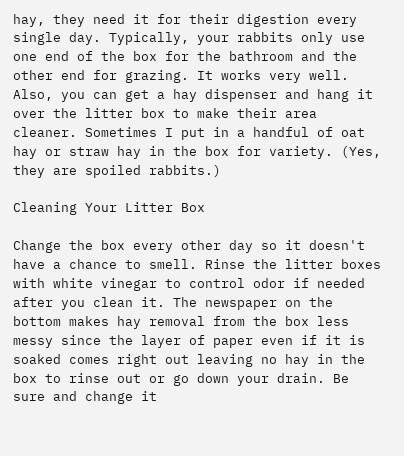hay, they need it for their digestion every single day. Typically, your rabbits only use one end of the box for the bathroom and the other end for grazing. It works very well. Also, you can get a hay dispenser and hang it over the litter box to make their area cleaner. Sometimes I put in a handful of oat hay or straw hay in the box for variety. (Yes, they are spoiled rabbits.)

Cleaning Your Litter Box

Change the box every other day so it doesn't have a chance to smell. Rinse the litter boxes with white vinegar to control odor if needed after you clean it. The newspaper on the bottom makes hay removal from the box less messy since the layer of paper even if it is soaked comes right out leaving no hay in the box to rinse out or go down your drain. Be sure and change it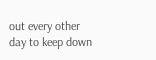out every other day to keep down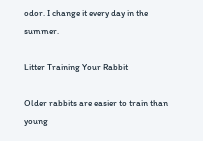odor. I change it every day in the summer.

Litter Training Your Rabbit

Older rabbits are easier to train than young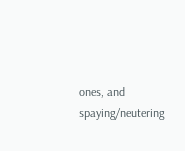ones, and spaying/neutering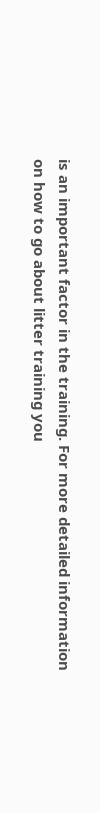is an important factor in the training. For more detailed information on how to go about litter training you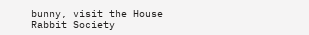bunny, visit the House Rabbit Society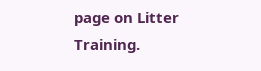page on Litter Training.